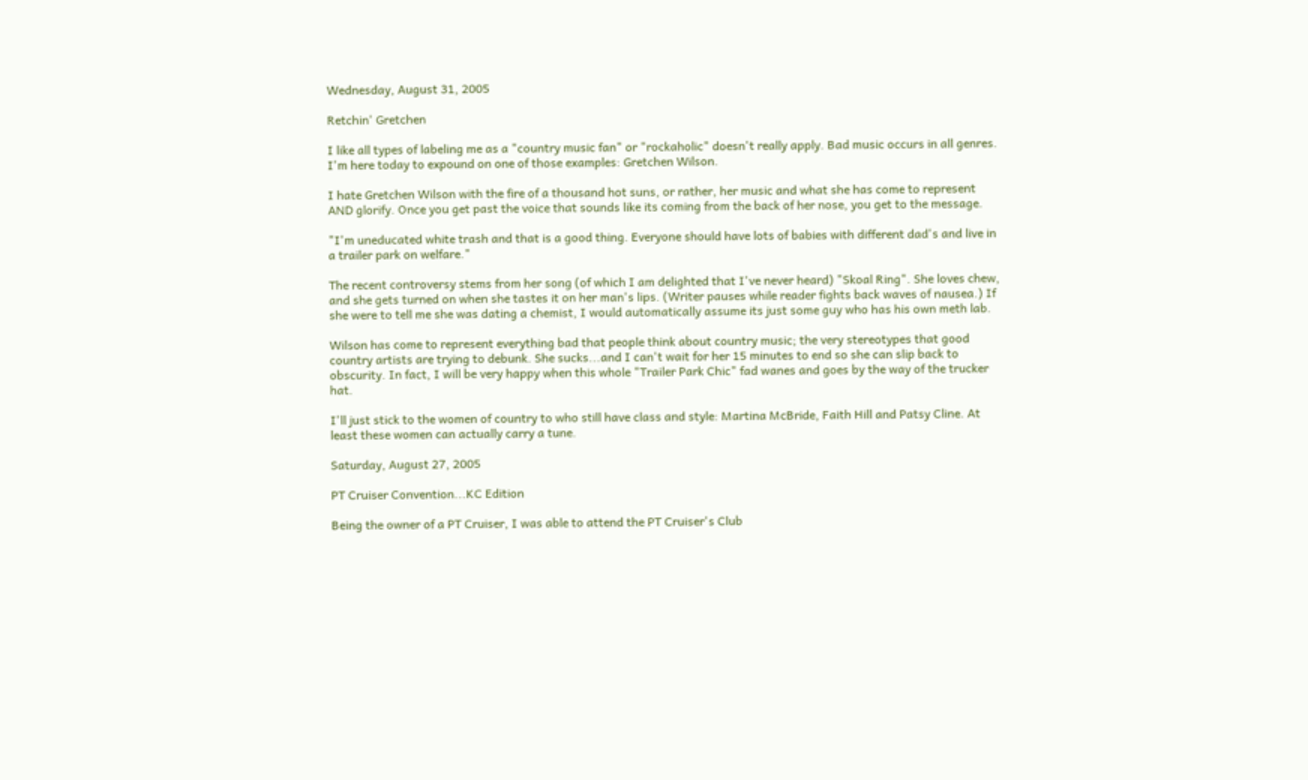Wednesday, August 31, 2005

Retchin' Gretchen

I like all types of labeling me as a "country music fan" or "rockaholic" doesn't really apply. Bad music occurs in all genres. I'm here today to expound on one of those examples: Gretchen Wilson.

I hate Gretchen Wilson with the fire of a thousand hot suns, or rather, her music and what she has come to represent AND glorify. Once you get past the voice that sounds like its coming from the back of her nose, you get to the message.

"I'm uneducated white trash and that is a good thing. Everyone should have lots of babies with different dad's and live in a trailer park on welfare."

The recent controversy stems from her song (of which I am delighted that I've never heard) "Skoal Ring". She loves chew, and she gets turned on when she tastes it on her man's lips. (Writer pauses while reader fights back waves of nausea.) If she were to tell me she was dating a chemist, I would automatically assume its just some guy who has his own meth lab.

Wilson has come to represent everything bad that people think about country music; the very stereotypes that good country artists are trying to debunk. She sucks...and I can't wait for her 15 minutes to end so she can slip back to obscurity. In fact, I will be very happy when this whole "Trailer Park Chic" fad wanes and goes by the way of the trucker hat.

I'll just stick to the women of country to who still have class and style: Martina McBride, Faith Hill and Patsy Cline. At least these women can actually carry a tune.

Saturday, August 27, 2005

PT Cruiser Convention...KC Edition

Being the owner of a PT Cruiser, I was able to attend the PT Cruiser's Club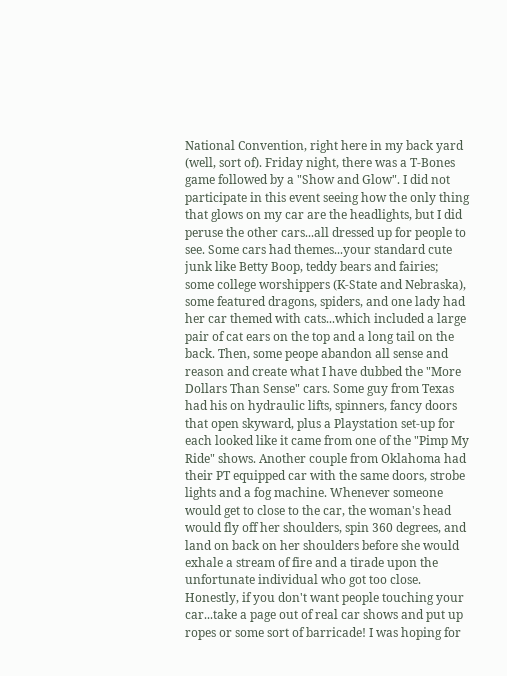National Convention, right here in my back yard (well, sort of). Friday night, there was a T-Bones game followed by a "Show and Glow". I did not participate in this event seeing how the only thing that glows on my car are the headlights, but I did peruse the other cars...all dressed up for people to see. Some cars had themes...your standard cute junk like Betty Boop, teddy bears and fairies; some college worshippers (K-State and Nebraska), some featured dragons, spiders, and one lady had her car themed with cats...which included a large pair of cat ears on the top and a long tail on the back. Then, some peope abandon all sense and reason and create what I have dubbed the "More Dollars Than Sense" cars. Some guy from Texas had his on hydraulic lifts, spinners, fancy doors that open skyward, plus a Playstation set-up for each looked like it came from one of the "Pimp My Ride" shows. Another couple from Oklahoma had their PT equipped car with the same doors, strobe lights and a fog machine. Whenever someone would get to close to the car, the woman's head would fly off her shoulders, spin 360 degrees, and land on back on her shoulders before she would exhale a stream of fire and a tirade upon the unfortunate individual who got too close. Honestly, if you don't want people touching your car...take a page out of real car shows and put up ropes or some sort of barricade! I was hoping for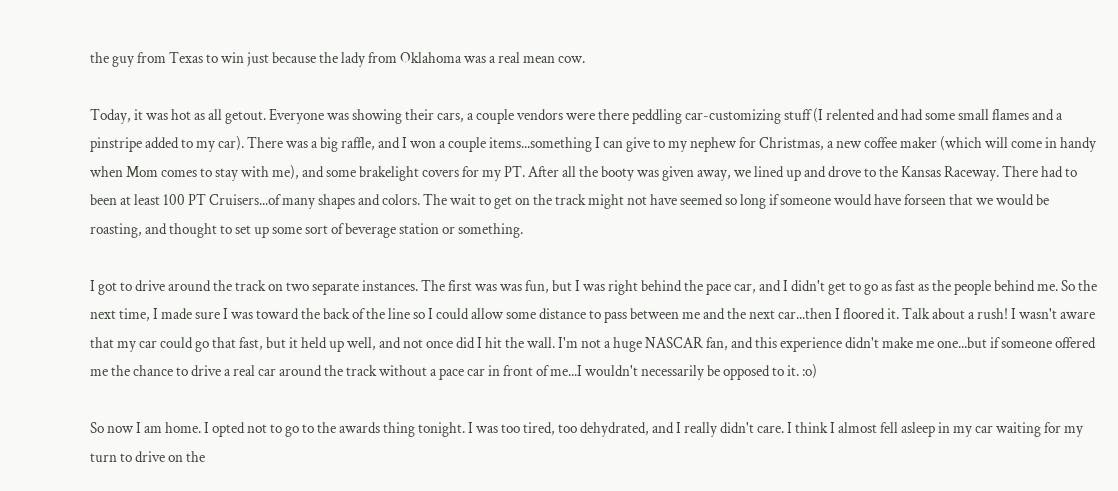the guy from Texas to win just because the lady from Oklahoma was a real mean cow.

Today, it was hot as all getout. Everyone was showing their cars, a couple vendors were there peddling car-customizing stuff (I relented and had some small flames and a pinstripe added to my car). There was a big raffle, and I won a couple items...something I can give to my nephew for Christmas, a new coffee maker (which will come in handy when Mom comes to stay with me), and some brakelight covers for my PT. After all the booty was given away, we lined up and drove to the Kansas Raceway. There had to been at least 100 PT Cruisers...of many shapes and colors. The wait to get on the track might not have seemed so long if someone would have forseen that we would be roasting, and thought to set up some sort of beverage station or something.

I got to drive around the track on two separate instances. The first was was fun, but I was right behind the pace car, and I didn't get to go as fast as the people behind me. So the next time, I made sure I was toward the back of the line so I could allow some distance to pass between me and the next car...then I floored it. Talk about a rush! I wasn't aware that my car could go that fast, but it held up well, and not once did I hit the wall. I'm not a huge NASCAR fan, and this experience didn't make me one...but if someone offered me the chance to drive a real car around the track without a pace car in front of me...I wouldn't necessarily be opposed to it. :o)

So now I am home. I opted not to go to the awards thing tonight. I was too tired, too dehydrated, and I really didn't care. I think I almost fell asleep in my car waiting for my turn to drive on the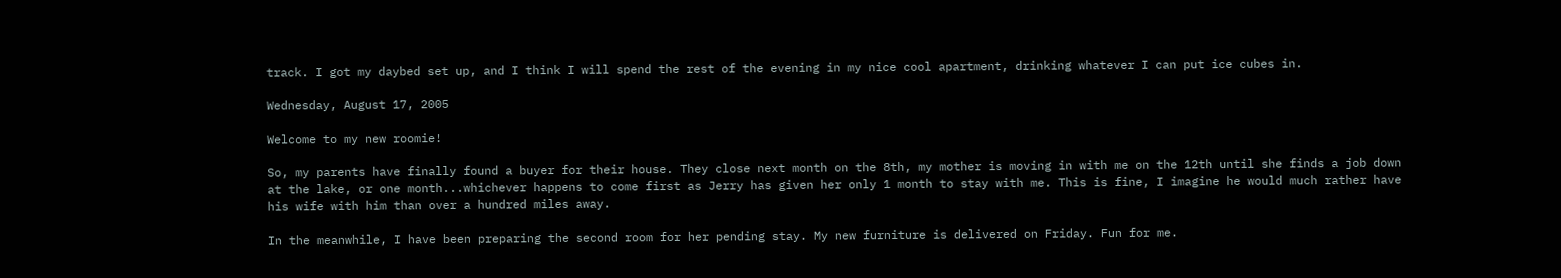track. I got my daybed set up, and I think I will spend the rest of the evening in my nice cool apartment, drinking whatever I can put ice cubes in.

Wednesday, August 17, 2005

Welcome to my new roomie!

So, my parents have finally found a buyer for their house. They close next month on the 8th, my mother is moving in with me on the 12th until she finds a job down at the lake, or one month...whichever happens to come first as Jerry has given her only 1 month to stay with me. This is fine, I imagine he would much rather have his wife with him than over a hundred miles away.

In the meanwhile, I have been preparing the second room for her pending stay. My new furniture is delivered on Friday. Fun for me.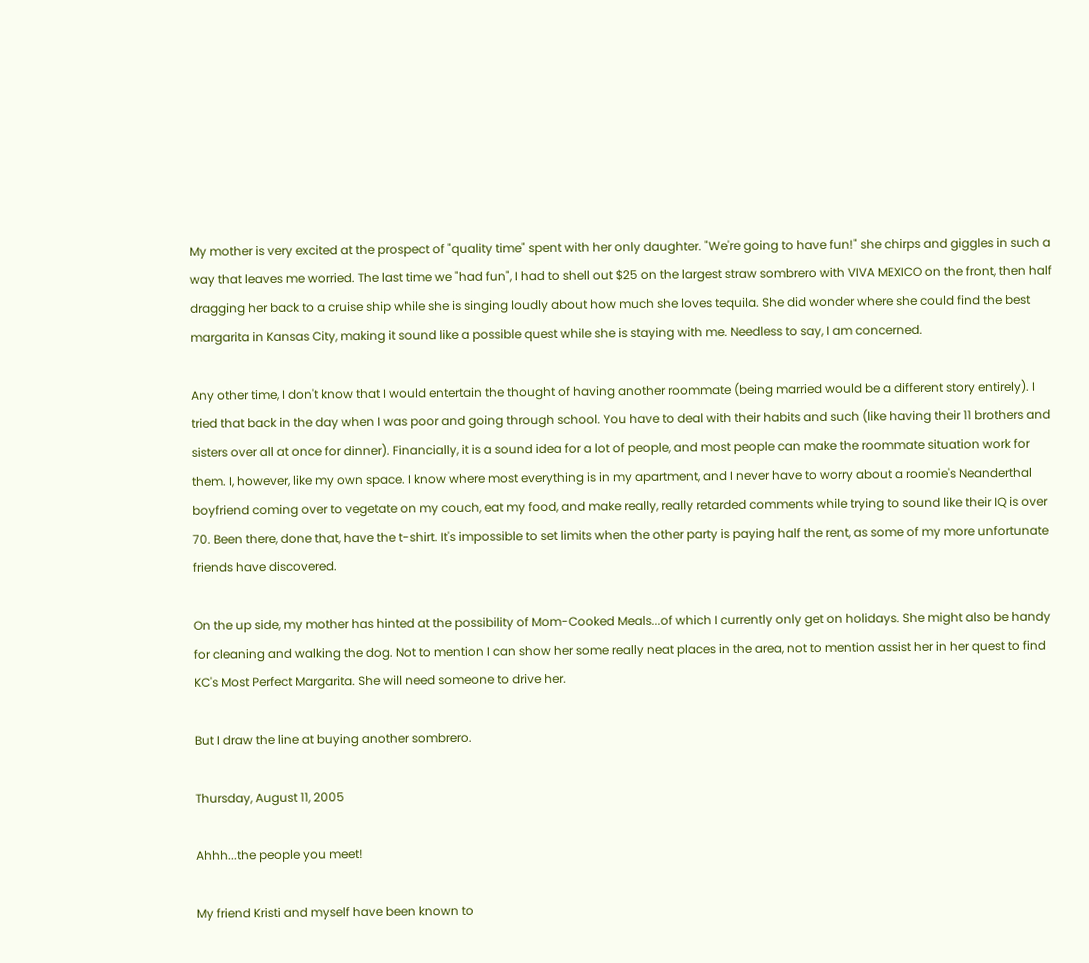My mother is very excited at the prospect of "quality time" spent with her only daughter. "We're going to have fun!" she chirps and giggles in such a way that leaves me worried. The last time we "had fun", I had to shell out $25 on the largest straw sombrero with VIVA MEXICO on the front, then half dragging her back to a cruise ship while she is singing loudly about how much she loves tequila. She did wonder where she could find the best margarita in Kansas City, making it sound like a possible quest while she is staying with me. Needless to say, I am concerned.

Any other time, I don't know that I would entertain the thought of having another roommate (being married would be a different story entirely). I tried that back in the day when I was poor and going through school. You have to deal with their habits and such (like having their 11 brothers and sisters over all at once for dinner). Financially, it is a sound idea for a lot of people, and most people can make the roommate situation work for them. I, however, like my own space. I know where most everything is in my apartment, and I never have to worry about a roomie's Neanderthal boyfriend coming over to vegetate on my couch, eat my food, and make really, really retarded comments while trying to sound like their IQ is over 70. Been there, done that, have the t-shirt. It's impossible to set limits when the other party is paying half the rent, as some of my more unfortunate friends have discovered.

On the up side, my mother has hinted at the possibility of Mom-Cooked Meals...of which I currently only get on holidays. She might also be handy for cleaning and walking the dog. Not to mention I can show her some really neat places in the area, not to mention assist her in her quest to find KC's Most Perfect Margarita. She will need someone to drive her.

But I draw the line at buying another sombrero.

Thursday, August 11, 2005

Ahhh...the people you meet!

My friend Kristi and myself have been known to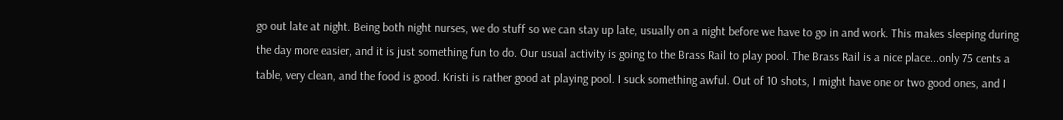go out late at night. Being both night nurses, we do stuff so we can stay up late, usually on a night before we have to go in and work. This makes sleeping during the day more easier, and it is just something fun to do. Our usual activity is going to the Brass Rail to play pool. The Brass Rail is a nice place...only 75 cents a table, very clean, and the food is good. Kristi is rather good at playing pool. I suck something awful. Out of 10 shots, I might have one or two good ones, and I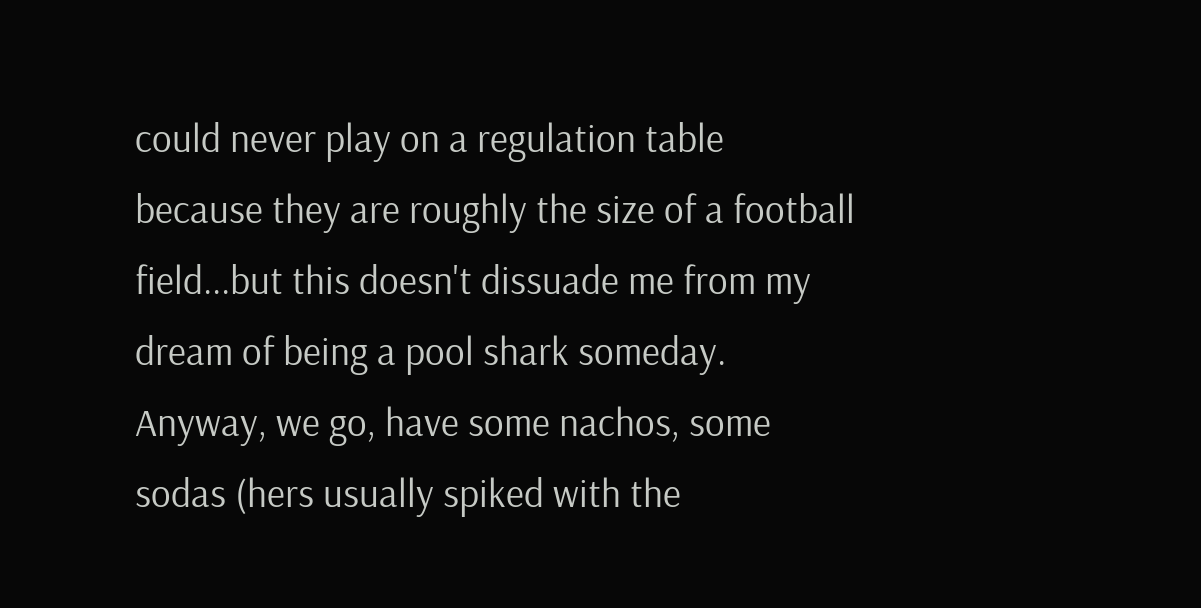could never play on a regulation table because they are roughly the size of a football field...but this doesn't dissuade me from my dream of being a pool shark someday. Anyway, we go, have some nachos, some sodas (hers usually spiked with the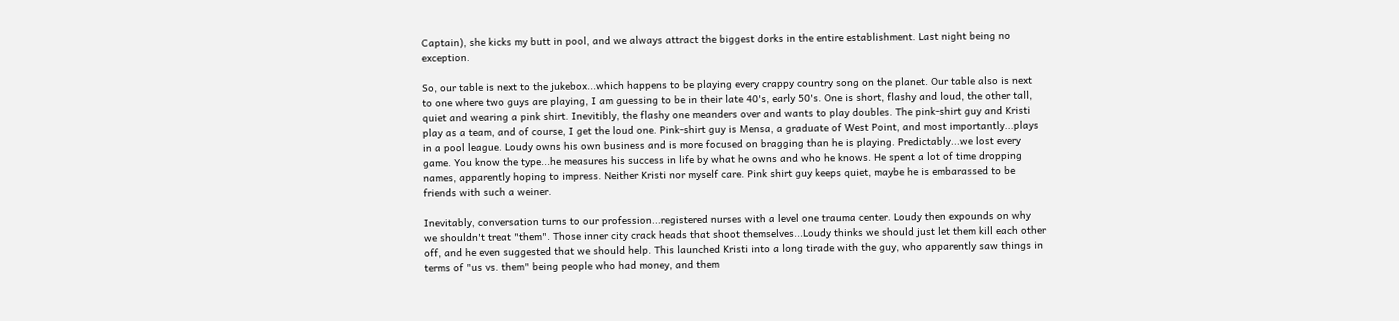Captain), she kicks my butt in pool, and we always attract the biggest dorks in the entire establishment. Last night being no exception.

So, our table is next to the jukebox...which happens to be playing every crappy country song on the planet. Our table also is next to one where two guys are playing, I am guessing to be in their late 40's, early 50's. One is short, flashy and loud, the other tall, quiet and wearing a pink shirt. Inevitibly, the flashy one meanders over and wants to play doubles. The pink-shirt guy and Kristi play as a team, and of course, I get the loud one. Pink-shirt guy is Mensa, a graduate of West Point, and most importantly...plays in a pool league. Loudy owns his own business and is more focused on bragging than he is playing. Predictably...we lost every game. You know the type...he measures his success in life by what he owns and who he knows. He spent a lot of time dropping names, apparently hoping to impress. Neither Kristi nor myself care. Pink shirt guy keeps quiet, maybe he is embarassed to be friends with such a weiner.

Inevitably, conversation turns to our profession...registered nurses with a level one trauma center. Loudy then expounds on why we shouldn't treat "them". Those inner city crack heads that shoot themselves...Loudy thinks we should just let them kill each other off, and he even suggested that we should help. This launched Kristi into a long tirade with the guy, who apparently saw things in terms of "us vs. them" being people who had money, and them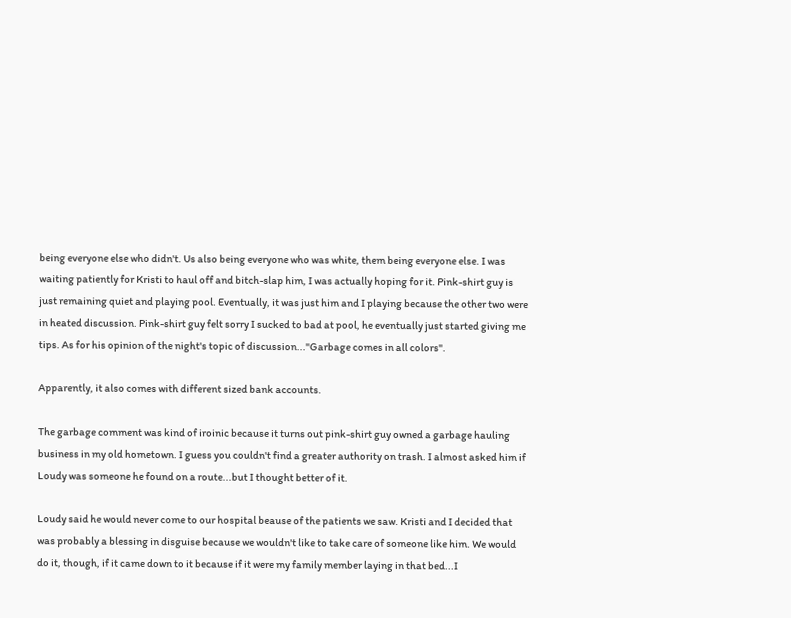being everyone else who didn't. Us also being everyone who was white, them being everyone else. I was waiting patiently for Kristi to haul off and bitch-slap him, I was actually hoping for it. Pink-shirt guy is just remaining quiet and playing pool. Eventually, it was just him and I playing because the other two were in heated discussion. Pink-shirt guy felt sorry I sucked to bad at pool, he eventually just started giving me tips. As for his opinion of the night's topic of discussion..."Garbage comes in all colors".

Apparently, it also comes with different sized bank accounts.

The garbage comment was kind of iroinic because it turns out pink-shirt guy owned a garbage hauling business in my old hometown. I guess you couldn't find a greater authority on trash. I almost asked him if Loudy was someone he found on a route...but I thought better of it.

Loudy said he would never come to our hospital beause of the patients we saw. Kristi and I decided that was probably a blessing in disguise because we wouldn't like to take care of someone like him. We would do it, though, if it came down to it because if it were my family member laying in that bed...I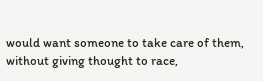would want someone to take care of them, without giving thought to race,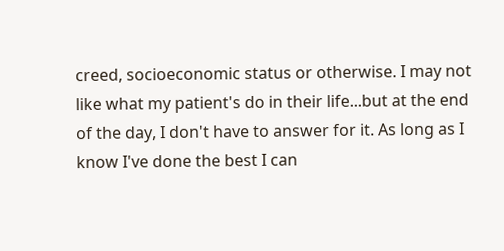creed, socioeconomic status or otherwise. I may not like what my patient's do in their life...but at the end of the day, I don't have to answer for it. As long as I know I've done the best I can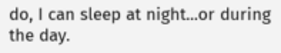do, I can sleep at night...or during the day.